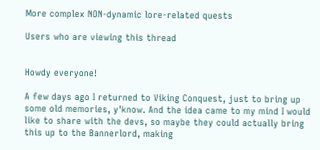More complex NON-dynamic lore-related quests

Users who are viewing this thread


Howdy everyone!

A few days ago I returned to Viking Conquest, just to bring up some old memories, y'know. And the idea came to my mind I would like to share with the devs, so maybe they could actually bring this up to the Bannerlord, making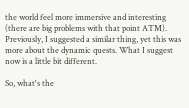the world feel more immersive and interesting (there are big problems with that point ATM). Previously, I suggested a similar thing, yet this was more about the dynamic quests. What I suggest now is a little bit different.

So, what's the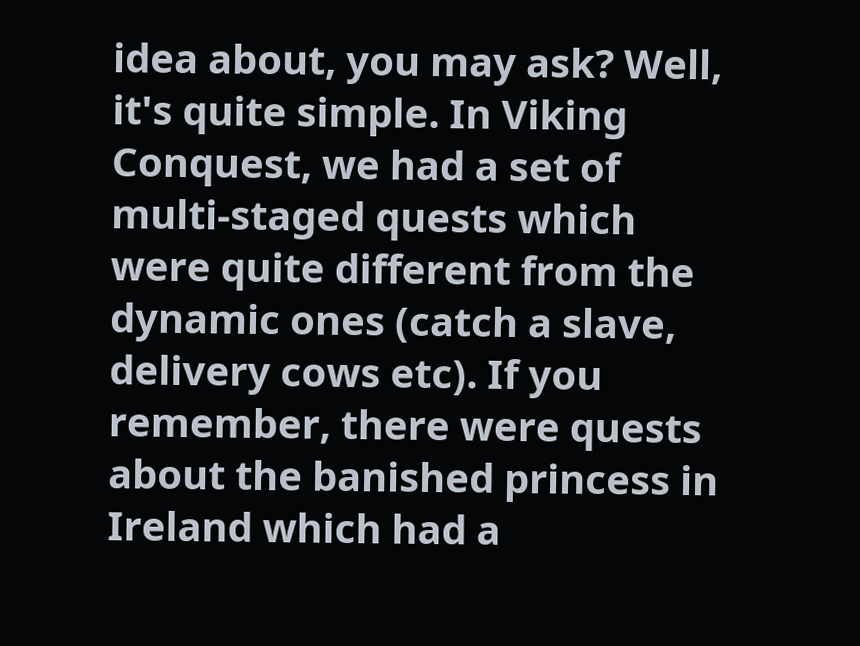idea about, you may ask? Well, it's quite simple. In Viking Conquest, we had a set of multi-staged quests which were quite different from the dynamic ones (catch a slave, delivery cows etc). If you remember, there were quests about the banished princess in Ireland which had a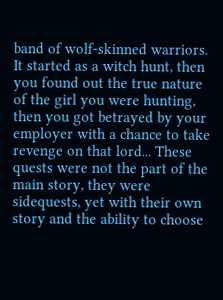band of wolf-skinned warriors. It started as a witch hunt, then you found out the true nature of the girl you were hunting, then you got betrayed by your employer with a chance to take revenge on that lord... These quests were not the part of the main story, they were sidequests, yet with their own story and the ability to choose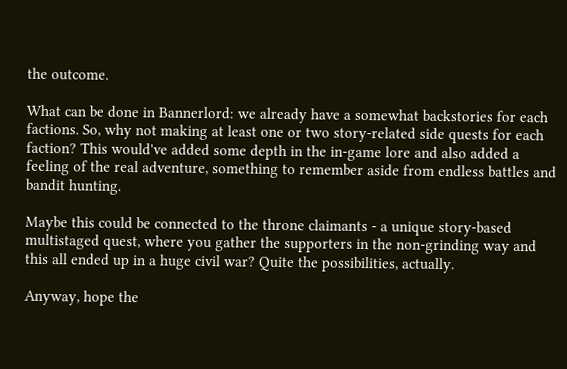the outcome.

What can be done in Bannerlord: we already have a somewhat backstories for each factions. So, why not making at least one or two story-related side quests for each faction? This would've added some depth in the in-game lore and also added a feeling of the real adventure, something to remember aside from endless battles and bandit hunting.

Maybe this could be connected to the throne claimants - a unique story-based multistaged quest, where you gather the supporters in the non-grinding way and this all ended up in a huge civil war? Quite the possibilities, actually.

Anyway, hope the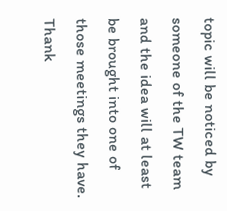topic will be noticed by someone of the TW team and the idea will at least be brought into one of those meetings they have. Thank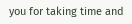you for taking time and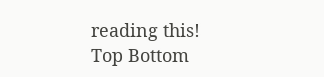reading this!
Top Bottom